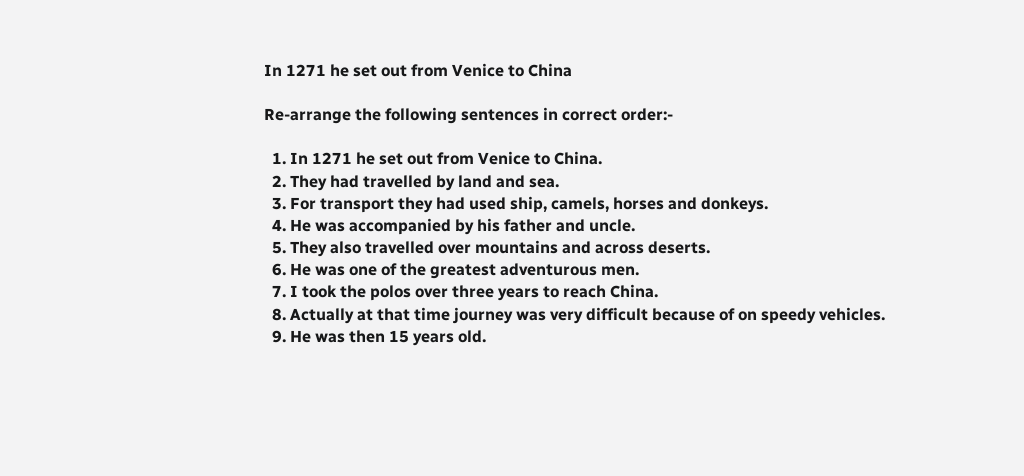In 1271 he set out from Venice to China

Re-arrange the following sentences in correct order:-

  1. In 1271 he set out from Venice to China.
  2. They had travelled by land and sea.
  3. For transport they had used ship, camels, horses and donkeys.
  4. He was accompanied by his father and uncle.
  5. They also travelled over mountains and across deserts.
  6. He was one of the greatest adventurous men.
  7. I took the polos over three years to reach China.
  8. Actually at that time journey was very difficult because of on speedy vehicles.
  9. He was then 15 years old.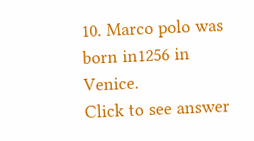10. Marco polo was born in1256 in Venice.
Click to see answer